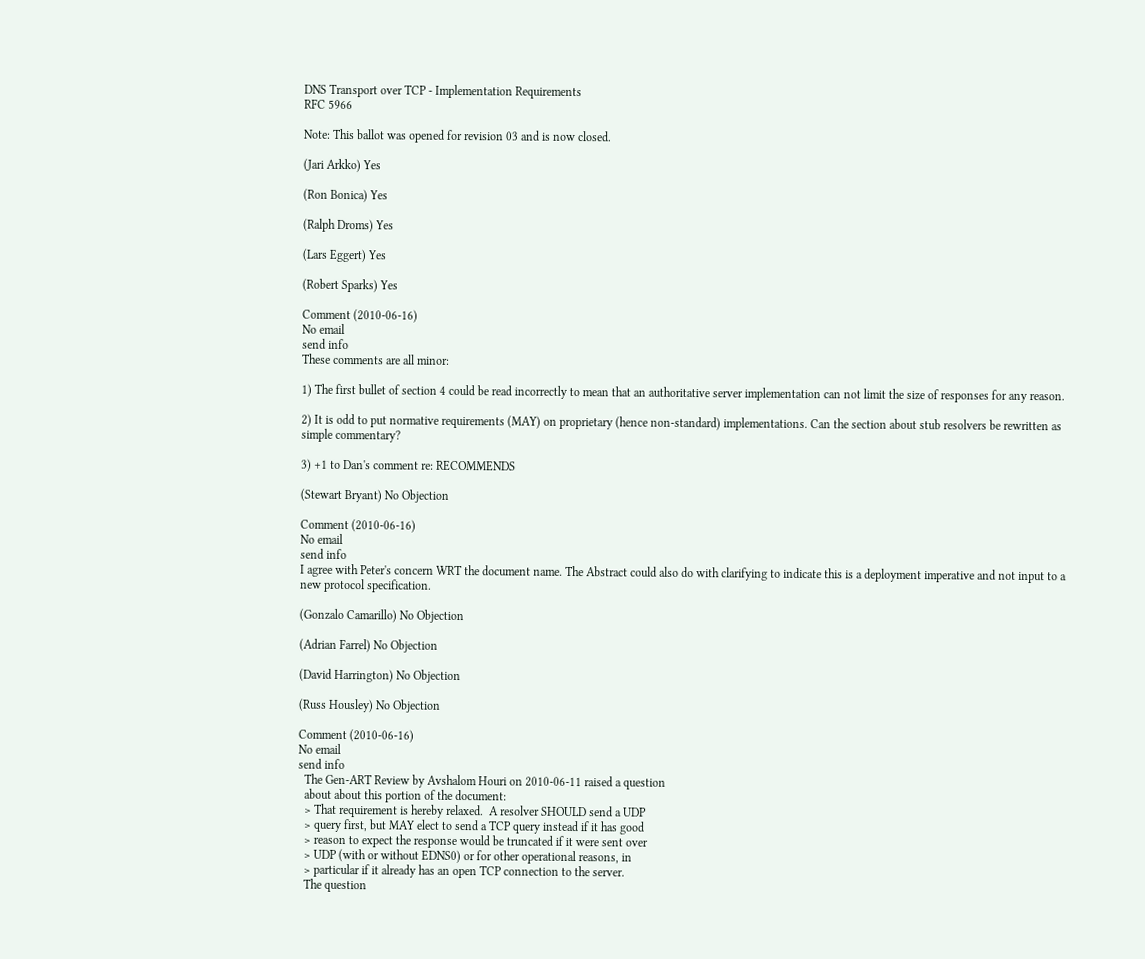DNS Transport over TCP - Implementation Requirements
RFC 5966

Note: This ballot was opened for revision 03 and is now closed.

(Jari Arkko) Yes

(Ron Bonica) Yes

(Ralph Droms) Yes

(Lars Eggert) Yes

(Robert Sparks) Yes

Comment (2010-06-16)
No email
send info
These comments are all minor:

1) The first bullet of section 4 could be read incorrectly to mean that an authoritative server implementation can not limit the size of responses for any reason.

2) It is odd to put normative requirements (MAY) on proprietary (hence non-standard) implementations. Can the section about stub resolvers be rewritten as simple commentary?

3) +1 to Dan's comment re: RECOMMENDS

(Stewart Bryant) No Objection

Comment (2010-06-16)
No email
send info
I agree with Peter's concern WRT the document name. The Abstract could also do with clarifying to indicate this is a deployment imperative and not input to a new protocol specification.

(Gonzalo Camarillo) No Objection

(Adrian Farrel) No Objection

(David Harrington) No Objection

(Russ Housley) No Objection

Comment (2010-06-16)
No email
send info
  The Gen-ART Review by Avshalom Houri on 2010-06-11 raised a question
  about about this portion of the document:
  > That requirement is hereby relaxed.  A resolver SHOULD send a UDP
  > query first, but MAY elect to send a TCP query instead if it has good
  > reason to expect the response would be truncated if it were sent over
  > UDP (with or without EDNS0) or for other operational reasons, in
  > particular if it already has an open TCP connection to the server.
  The question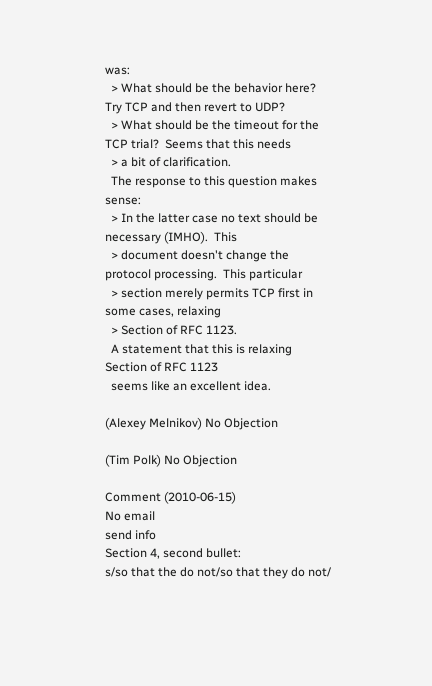was:
  > What should be the behavior here?  Try TCP and then revert to UDP?
  > What should be the timeout for the TCP trial?  Seems that this needs
  > a bit of clarification.
  The response to this question makes sense:
  > In the latter case no text should be necessary (IMHO).  This
  > document doesn't change the protocol processing.  This particular
  > section merely permits TCP first in some cases, relaxing
  > Section of RFC 1123.
  A statement that this is relaxing Section of RFC 1123
  seems like an excellent idea.

(Alexey Melnikov) No Objection

(Tim Polk) No Objection

Comment (2010-06-15)
No email
send info
Section 4, second bullet:
s/so that the do not/so that they do not/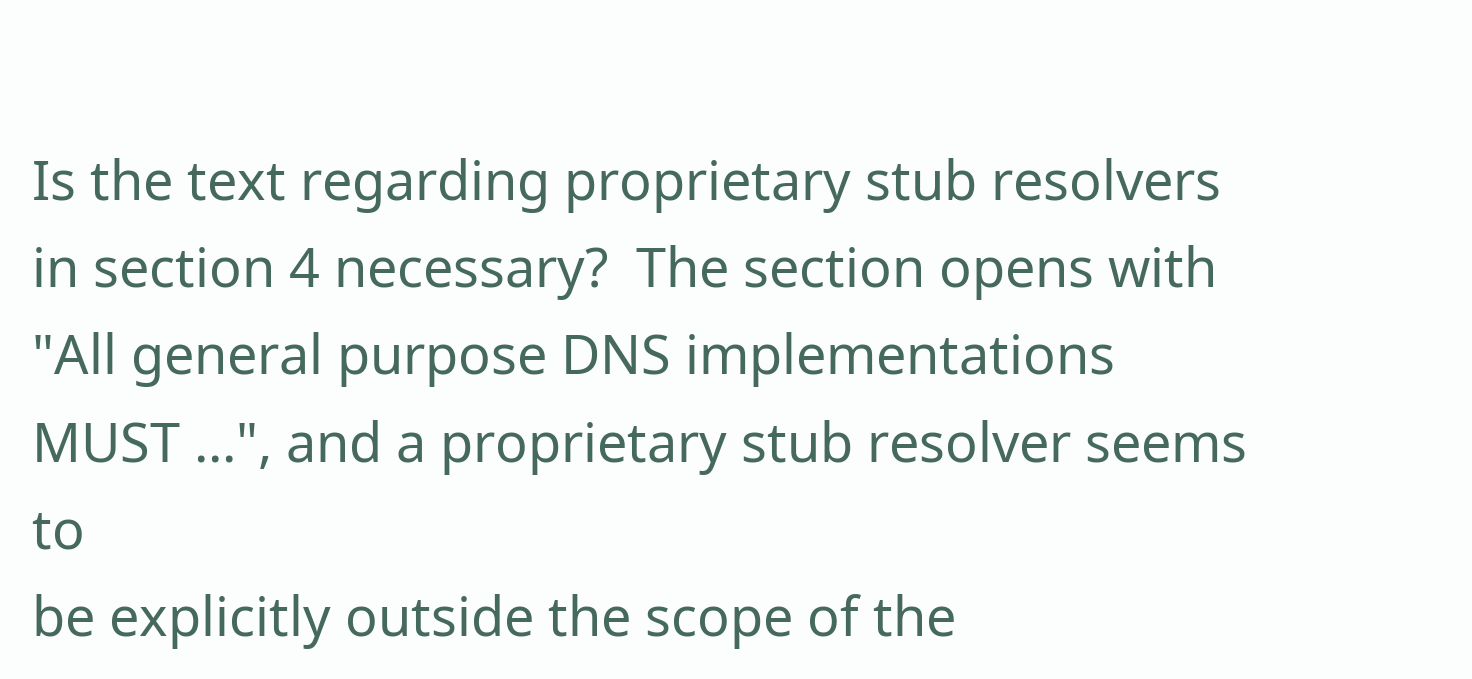Is the text regarding proprietary stub resolvers in section 4 necessary?  The section opens with
"All general purpose DNS implementations MUST ...", and a proprietary stub resolver seems to
be explicitly outside the scope of the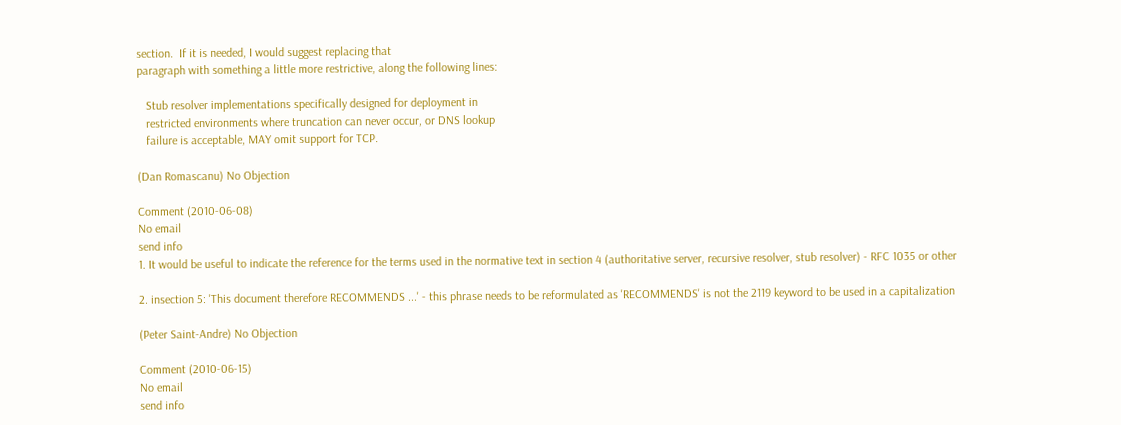section.  If it is needed, I would suggest replacing that
paragraph with something a little more restrictive, along the following lines:

   Stub resolver implementations specifically designed for deployment in
   restricted environments where truncation can never occur, or DNS lookup
   failure is acceptable, MAY omit support for TCP.

(Dan Romascanu) No Objection

Comment (2010-06-08)
No email
send info
1. It would be useful to indicate the reference for the terms used in the normative text in section 4 (authoritative server, recursive resolver, stub resolver) - RFC 1035 or other

2. insection 5: 'This document therefore RECOMMENDS ...' - this phrase needs to be reformulated as 'RECOMMENDS' is not the 2119 keyword to be used in a capitalization

(Peter Saint-Andre) No Objection

Comment (2010-06-15)
No email
send info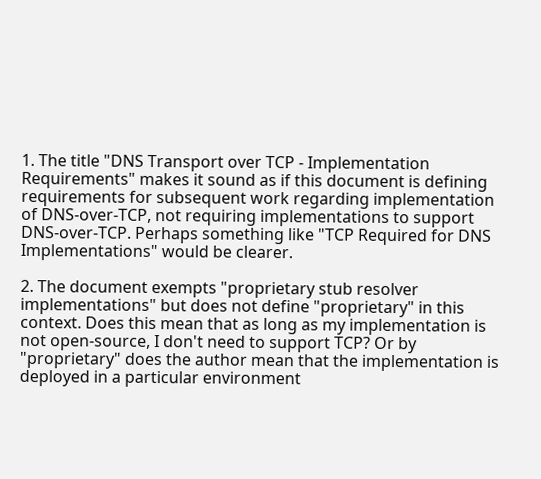1. The title "DNS Transport over TCP - Implementation Requirements" makes it sound as if this document is defining requirements for subsequent work regarding implementation of DNS-over-TCP, not requiring implementations to support DNS-over-TCP. Perhaps something like "TCP Required for DNS Implementations" would be clearer.

2. The document exempts "proprietary stub resolver implementations" but does not define "proprietary" in this context. Does this mean that as long as my implementation is not open-source, I don't need to support TCP? Or by "proprietary" does the author mean that the implementation is deployed in a particular environment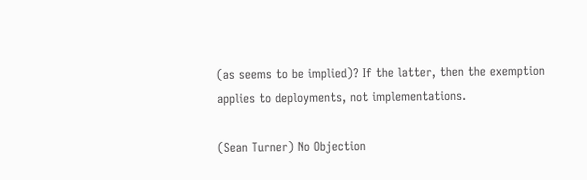(as seems to be implied)? If the latter, then the exemption applies to deployments, not implementations.

(Sean Turner) No Objection